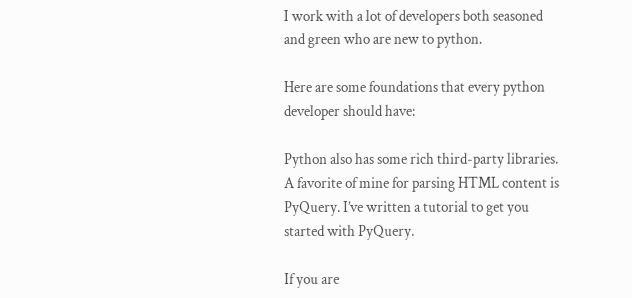I work with a lot of developers both seasoned and green who are new to python.

Here are some foundations that every python developer should have:

Python also has some rich third-party libraries. A favorite of mine for parsing HTML content is PyQuery. I’ve written a tutorial to get you started with PyQuery.

If you are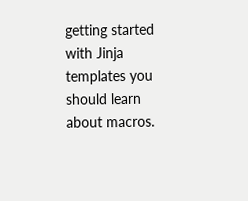getting started with Jinja templates you should learn about macros.